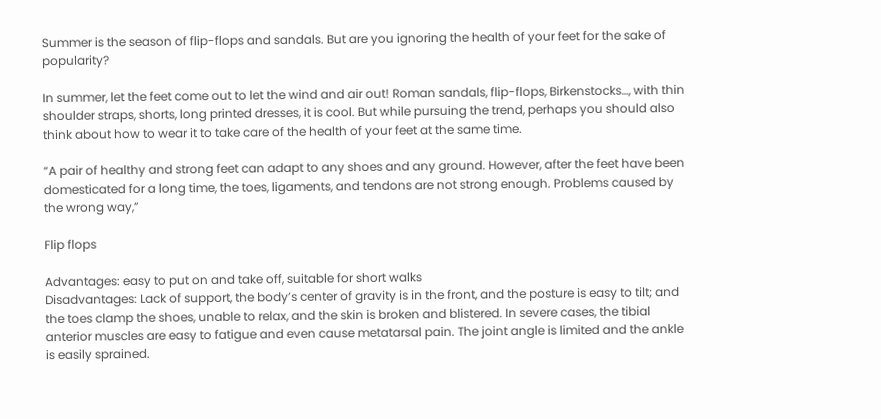Summer is the season of flip-flops and sandals. But are you ignoring the health of your feet for the sake of popularity?

In summer, let the feet come out to let the wind and air out! Roman sandals, flip-flops, Birkenstocks…, with thin shoulder straps, shorts, long printed dresses, it is cool. But while pursuing the trend, perhaps you should also think about how to wear it to take care of the health of your feet at the same time.

“A pair of healthy and strong feet can adapt to any shoes and any ground. However, after the feet have been domesticated for a long time, the toes, ligaments, and tendons are not strong enough. Problems caused by the wrong way,”

Flip flops

Advantages: easy to put on and take off, suitable for short walks
Disadvantages: Lack of support, the body’s center of gravity is in the front, and the posture is easy to tilt; and the toes clamp the shoes, unable to relax, and the skin is broken and blistered. In severe cases, the tibial anterior muscles are easy to fatigue and even cause metatarsal pain. The joint angle is limited and the ankle is easily sprained.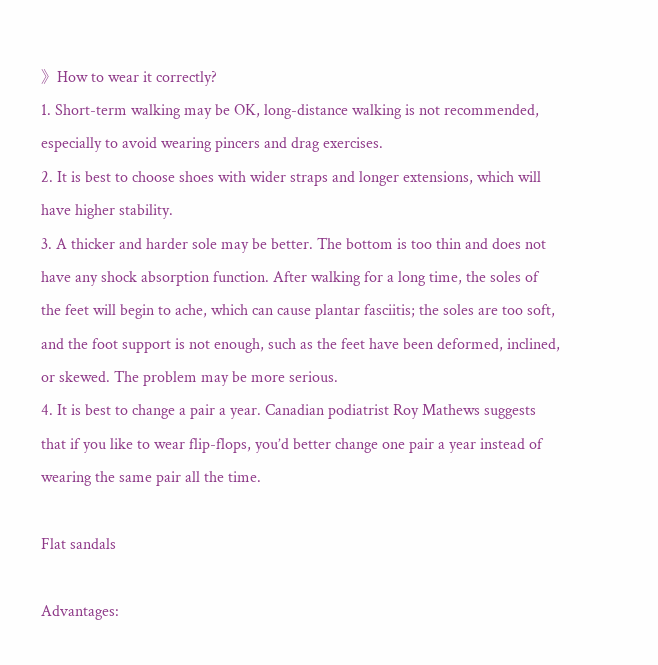》How to wear it correctly?
1. Short-term walking may be OK, long-distance walking is not recommended, especially to avoid wearing pincers and drag exercises.
2. It is best to choose shoes with wider straps and longer extensions, which will have higher stability.
3. A thicker and harder sole may be better. The bottom is too thin and does not have any shock absorption function. After walking for a long time, the soles of the feet will begin to ache, which can cause plantar fasciitis; the soles are too soft, and the foot support is not enough, such as the feet have been deformed, inclined, or skewed. The problem may be more serious.
4. It is best to change a pair a year. Canadian podiatrist Roy Mathews suggests that if you like to wear flip-flops, you’d better change one pair a year instead of wearing the same pair all the time.

Flat sandals

Advantages: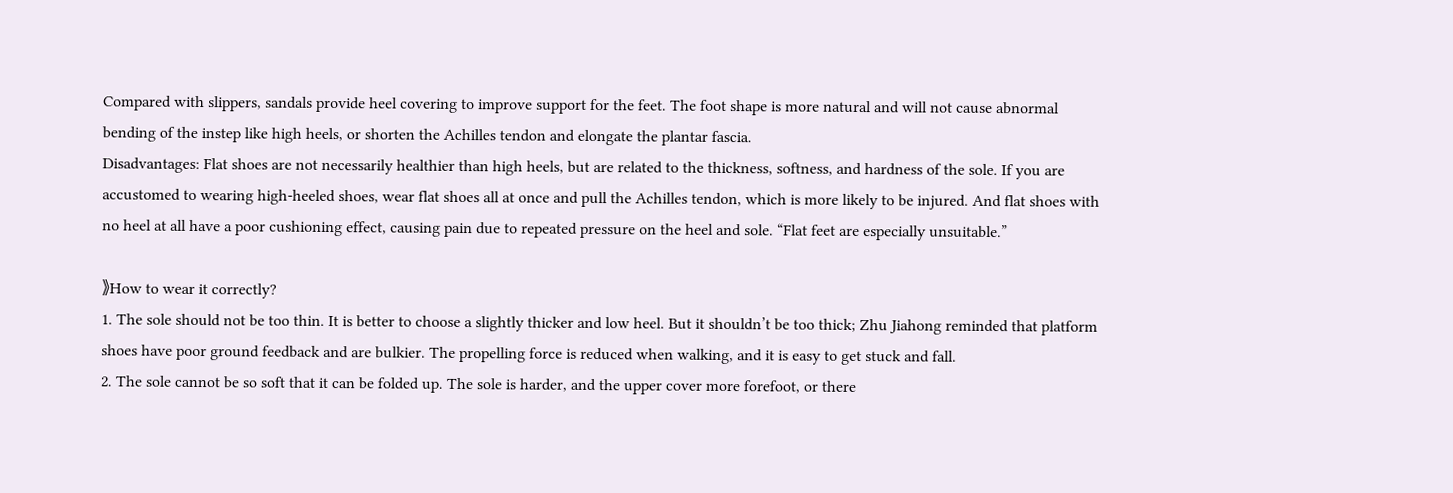Compared with slippers, sandals provide heel covering to improve support for the feet. The foot shape is more natural and will not cause abnormal bending of the instep like high heels, or shorten the Achilles tendon and elongate the plantar fascia.
Disadvantages: Flat shoes are not necessarily healthier than high heels, but are related to the thickness, softness, and hardness of the sole. If you are accustomed to wearing high-heeled shoes, wear flat shoes all at once and pull the Achilles tendon, which is more likely to be injured. And flat shoes with no heel at all have a poor cushioning effect, causing pain due to repeated pressure on the heel and sole. “Flat feet are especially unsuitable.”

》How to wear it correctly?
1. The sole should not be too thin. It is better to choose a slightly thicker and low heel. But it shouldn’t be too thick; Zhu Jiahong reminded that platform shoes have poor ground feedback and are bulkier. The propelling force is reduced when walking, and it is easy to get stuck and fall.
2. The sole cannot be so soft that it can be folded up. The sole is harder, and the upper cover more forefoot, or there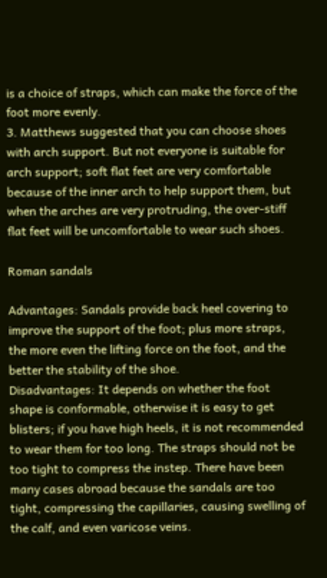is a choice of straps, which can make the force of the foot more evenly.
3. Matthews suggested that you can choose shoes with arch support. But not everyone is suitable for arch support; soft flat feet are very comfortable because of the inner arch to help support them, but when the arches are very protruding, the over-stiff flat feet will be uncomfortable to wear such shoes.

Roman sandals

Advantages: Sandals provide back heel covering to improve the support of the foot; plus more straps, the more even the lifting force on the foot, and the better the stability of the shoe.
Disadvantages: It depends on whether the foot shape is conformable, otherwise it is easy to get blisters; if you have high heels, it is not recommended to wear them for too long. The straps should not be too tight to compress the instep. There have been many cases abroad because the sandals are too tight, compressing the capillaries, causing swelling of the calf, and even varicose veins.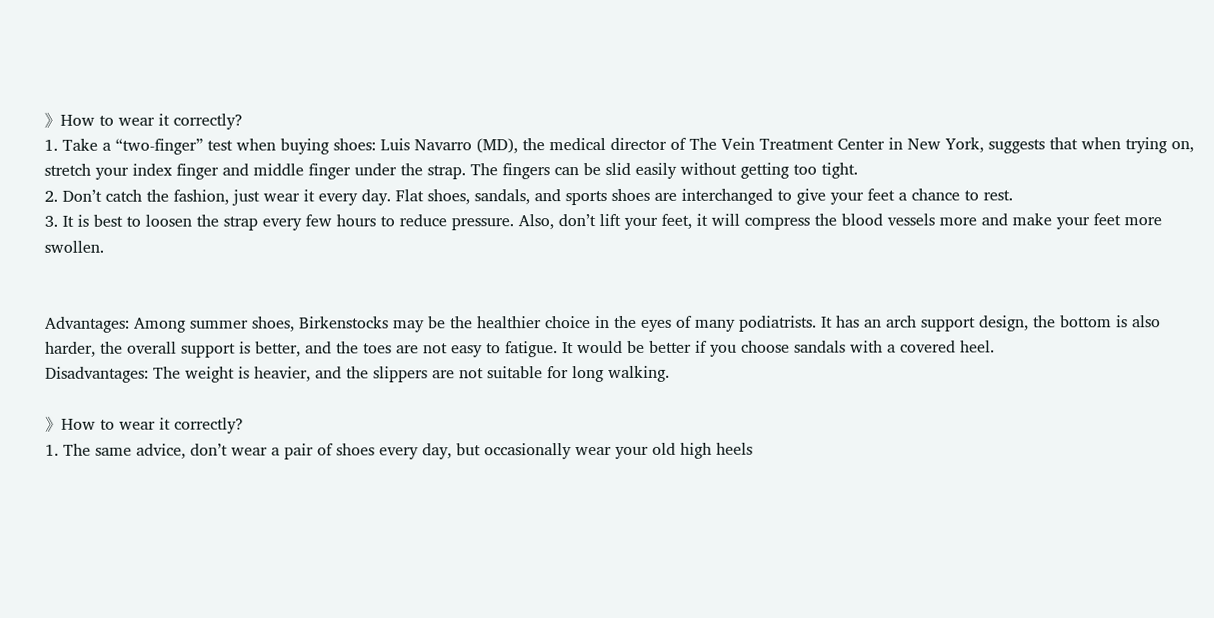》How to wear it correctly?
1. Take a “two-finger” test when buying shoes: Luis Navarro (MD), the medical director of The Vein Treatment Center in New York, suggests that when trying on, stretch your index finger and middle finger under the strap. The fingers can be slid easily without getting too tight.
2. Don’t catch the fashion, just wear it every day. Flat shoes, sandals, and sports shoes are interchanged to give your feet a chance to rest.
3. It is best to loosen the strap every few hours to reduce pressure. Also, don’t lift your feet, it will compress the blood vessels more and make your feet more swollen.


Advantages: Among summer shoes, Birkenstocks may be the healthier choice in the eyes of many podiatrists. It has an arch support design, the bottom is also harder, the overall support is better, and the toes are not easy to fatigue. It would be better if you choose sandals with a covered heel.
Disadvantages: The weight is heavier, and the slippers are not suitable for long walking.

》How to wear it correctly?
1. The same advice, don’t wear a pair of shoes every day, but occasionally wear your old high heels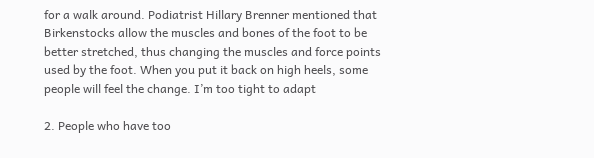for a walk around. Podiatrist Hillary Brenner mentioned that Birkenstocks allow the muscles and bones of the foot to be better stretched, thus changing the muscles and force points used by the foot. When you put it back on high heels, some people will feel the change. I’m too tight to adapt

2. People who have too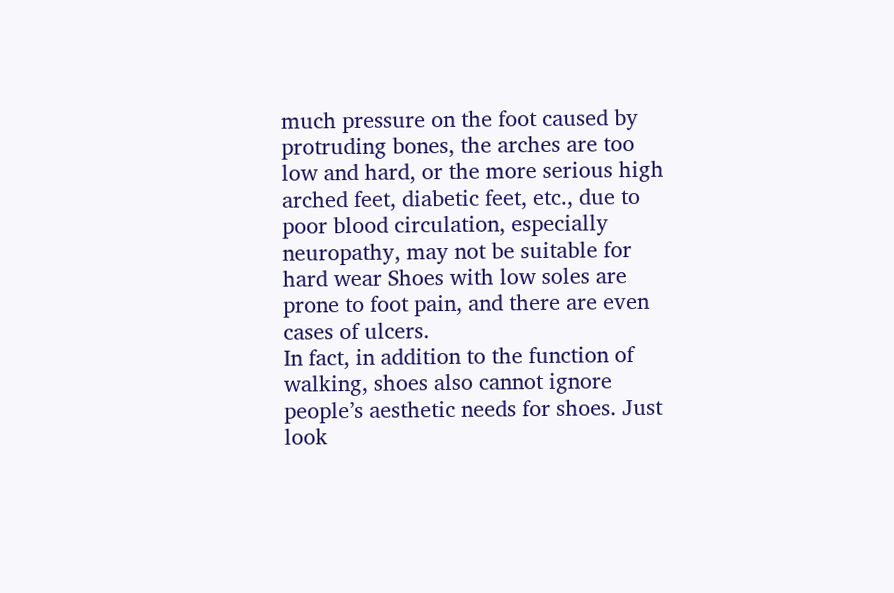much pressure on the foot caused by protruding bones, the arches are too low and hard, or the more serious high arched feet, diabetic feet, etc., due to poor blood circulation, especially neuropathy, may not be suitable for hard wear Shoes with low soles are prone to foot pain, and there are even cases of ulcers.
In fact, in addition to the function of walking, shoes also cannot ignore people’s aesthetic needs for shoes. Just look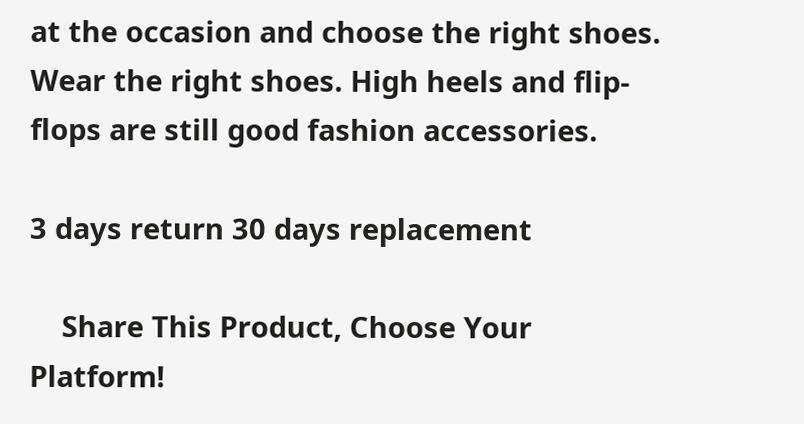at the occasion and choose the right shoes. Wear the right shoes. High heels and flip-flops are still good fashion accessories.

3 days return 30 days replacement

    Share This Product, Choose Your Platform!